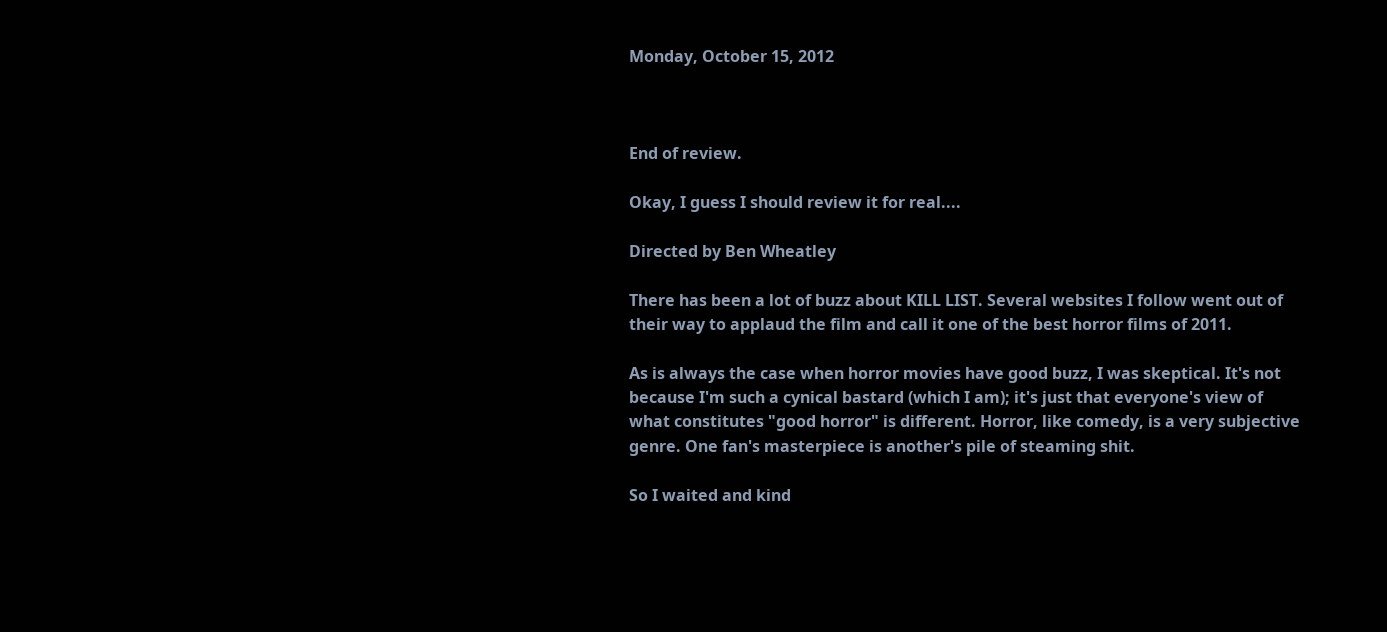Monday, October 15, 2012



End of review.

Okay, I guess I should review it for real....

Directed by Ben Wheatley

There has been a lot of buzz about KILL LIST. Several websites I follow went out of their way to applaud the film and call it one of the best horror films of 2011.

As is always the case when horror movies have good buzz, I was skeptical. It's not because I'm such a cynical bastard (which I am); it's just that everyone's view of what constitutes "good horror" is different. Horror, like comedy, is a very subjective genre. One fan's masterpiece is another's pile of steaming shit.

So I waited and kind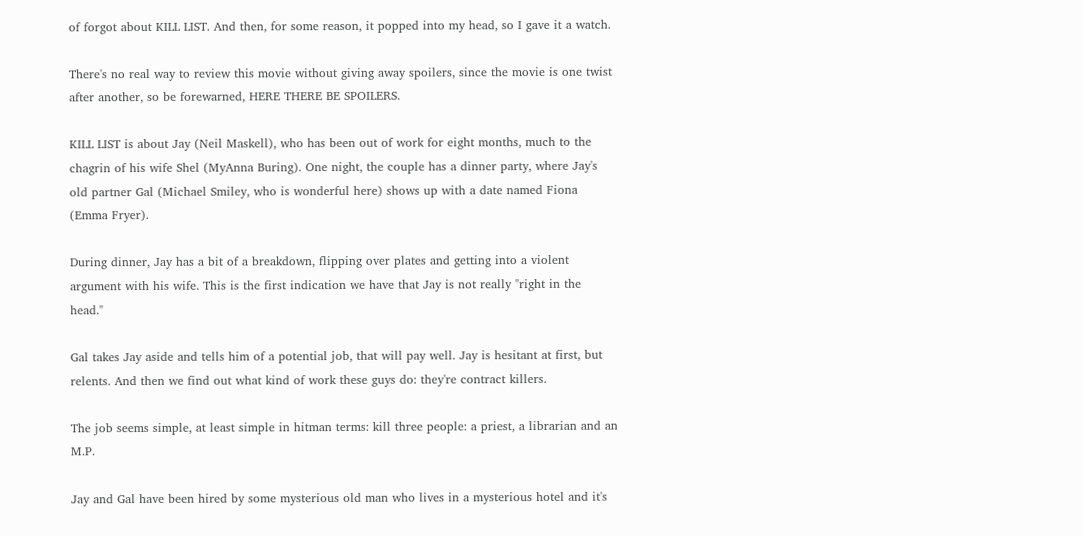of forgot about KILL LIST. And then, for some reason, it popped into my head, so I gave it a watch.

There's no real way to review this movie without giving away spoilers, since the movie is one twist after another, so be forewarned, HERE THERE BE SPOILERS.

KILL LIST is about Jay (Neil Maskell), who has been out of work for eight months, much to the chagrin of his wife Shel (MyAnna Buring). One night, the couple has a dinner party, where Jay's old partner Gal (Michael Smiley, who is wonderful here) shows up with a date named Fiona (Emma Fryer).

During dinner, Jay has a bit of a breakdown, flipping over plates and getting into a violent argument with his wife. This is the first indication we have that Jay is not really "right in the head."

Gal takes Jay aside and tells him of a potential job, that will pay well. Jay is hesitant at first, but relents. And then we find out what kind of work these guys do: they're contract killers.

The job seems simple, at least simple in hitman terms: kill three people: a priest, a librarian and an M.P.

Jay and Gal have been hired by some mysterious old man who lives in a mysterious hotel and it's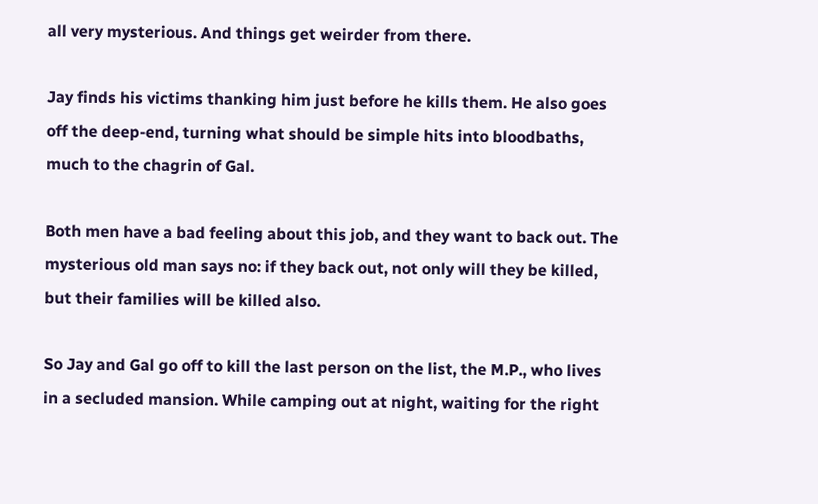all very mysterious. And things get weirder from there.

Jay finds his victims thanking him just before he kills them. He also goes off the deep-end, turning what should be simple hits into bloodbaths, much to the chagrin of Gal.

Both men have a bad feeling about this job, and they want to back out. The mysterious old man says no: if they back out, not only will they be killed, but their families will be killed also.

So Jay and Gal go off to kill the last person on the list, the M.P., who lives in a secluded mansion. While camping out at night, waiting for the right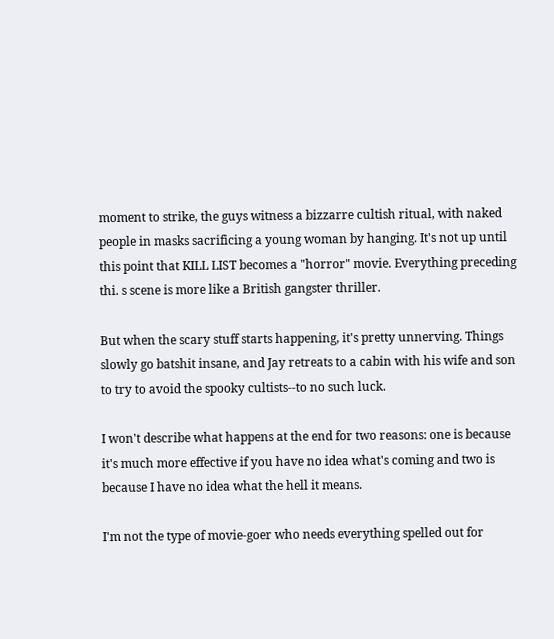moment to strike, the guys witness a bizzarre cultish ritual, with naked people in masks sacrificing a young woman by hanging. It's not up until this point that KILL LIST becomes a "horror" movie. Everything preceding thi. s scene is more like a British gangster thriller.

But when the scary stuff starts happening, it's pretty unnerving. Things slowly go batshit insane, and Jay retreats to a cabin with his wife and son to try to avoid the spooky cultists--to no such luck.

I won't describe what happens at the end for two reasons: one is because it's much more effective if you have no idea what's coming and two is because I have no idea what the hell it means.

I'm not the type of movie-goer who needs everything spelled out for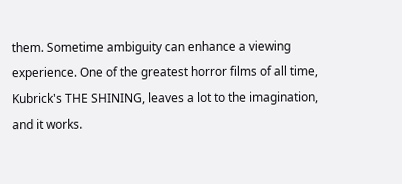them. Sometime ambiguity can enhance a viewing experience. One of the greatest horror films of all time, Kubrick's THE SHINING, leaves a lot to the imagination, and it works.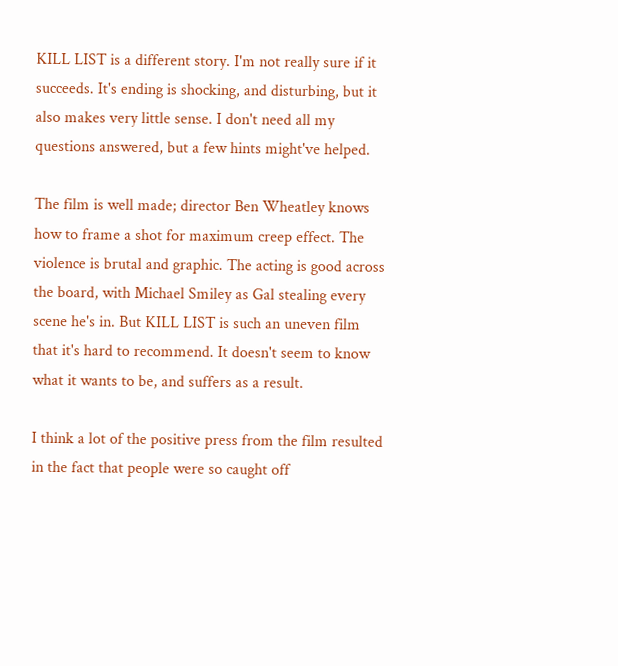KILL LIST is a different story. I'm not really sure if it succeeds. It's ending is shocking, and disturbing, but it also makes very little sense. I don't need all my questions answered, but a few hints might've helped.

The film is well made; director Ben Wheatley knows how to frame a shot for maximum creep effect. The violence is brutal and graphic. The acting is good across the board, with Michael Smiley as Gal stealing every scene he's in. But KILL LIST is such an uneven film that it's hard to recommend. It doesn't seem to know what it wants to be, and suffers as a result.

I think a lot of the positive press from the film resulted in the fact that people were so caught off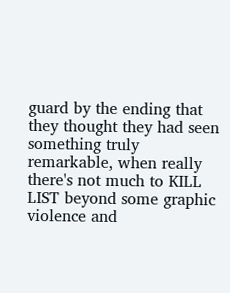guard by the ending that they thought they had seen something truly remarkable, when really there's not much to KILL LIST beyond some graphic violence and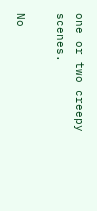one or two creepy scenes.

No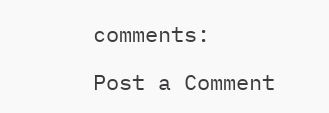comments:

Post a Comment